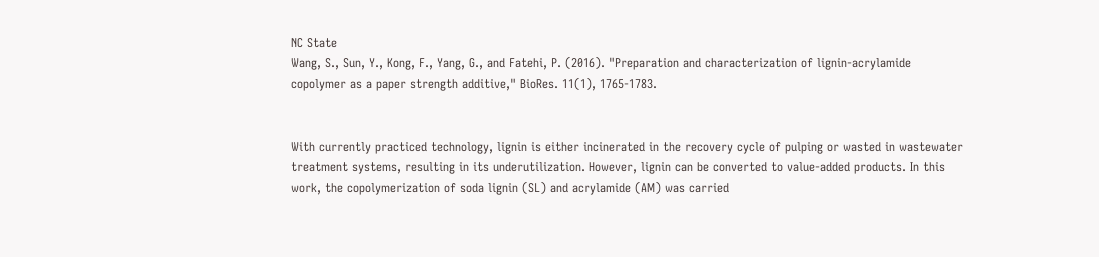NC State
Wang, S., Sun, Y., Kong, F., Yang, G., and Fatehi, P. (2016). "Preparation and characterization of lignin-acrylamide copolymer as a paper strength additive," BioRes. 11(1), 1765-1783.


With currently practiced technology, lignin is either incinerated in the recovery cycle of pulping or wasted in wastewater treatment systems, resulting in its underutilization. However, lignin can be converted to value-added products. In this work, the copolymerization of soda lignin (SL) and acrylamide (AM) was carried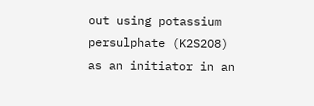out using potassium persulphate (K2S2O8) as an initiator in an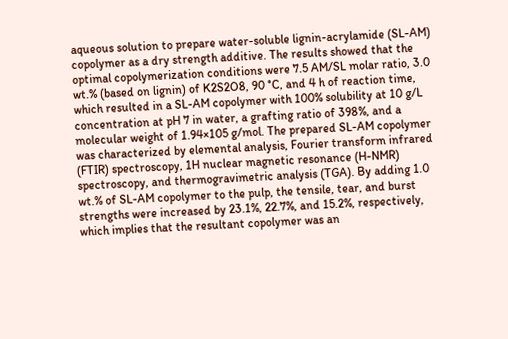aqueous solution to prepare water-soluble lignin-acrylamide (SL-AM) copolymer as a dry strength additive. The results showed that the optimal copolymerization conditions were 7.5 AM/SL molar ratio, 3.0 wt.% (based on lignin) of K2S2O8, 90 °C, and 4 h of reaction time, which resulted in a SL-AM copolymer with 100% solubility at 10 g/L concentration at pH 7 in water, a grafting ratio of 398%, and a molecular weight of 1.94×105 g/mol. The prepared SL-AM copolymer was characterized by elemental analysis, Fourier transform infrared (FTIR) spectroscopy, 1H nuclear magnetic resonance (H-NMR) spectroscopy, and thermogravimetric analysis (TGA). By adding 1.0 wt.% of SL-AM copolymer to the pulp, the tensile, tear, and burst strengths were increased by 23.1%, 22.7%, and 15.2%, respectively, which implies that the resultant copolymer was an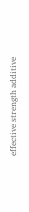effective strength additive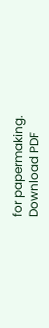for papermaking.
Download PDF